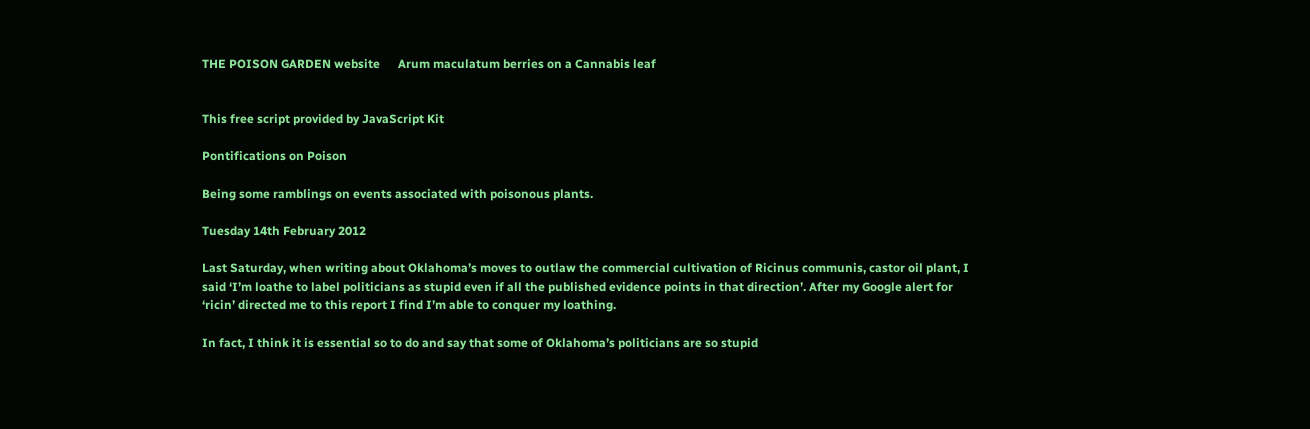THE POISON GARDEN website      Arum maculatum berries on a Cannabis leaf


This free script provided by JavaScript Kit

Pontifications on Poison

Being some ramblings on events associated with poisonous plants.

Tuesday 14th February 2012

Last Saturday, when writing about Oklahoma’s moves to outlaw the commercial cultivation of Ricinus communis, castor oil plant, I said ‘I’m loathe to label politicians as stupid even if all the published evidence points in that direction’. After my Google alert for ‘ricin’ directed me to this report I find I’m able to conquer my loathing.

In fact, I think it is essential so to do and say that some of Oklahoma’s politicians are so stupid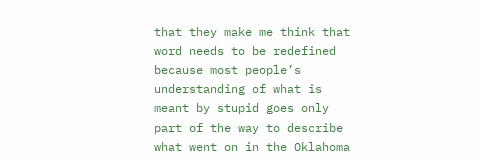that they make me think that word needs to be redefined because most people’s understanding of what is meant by stupid goes only part of the way to describe what went on in the Oklahoma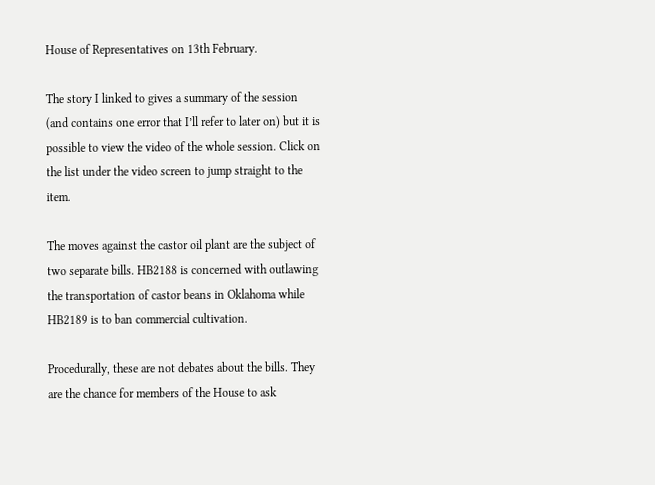House of Representatives on 13th February.

The story I linked to gives a summary of the session (and contains one error that I’ll refer to later on) but it is possible to view the video of the whole session. Click on the list under the video screen to jump straight to the item.

The moves against the castor oil plant are the subject of two separate bills. HB2188 is concerned with outlawing the transportation of castor beans in Oklahoma while HB2189 is to ban commercial cultivation.

Procedurally, these are not debates about the bills. They are the chance for members of the House to ask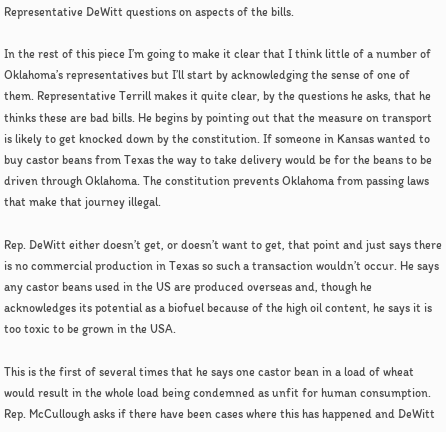Representative DeWitt questions on aspects of the bills.

In the rest of this piece I’m going to make it clear that I think little of a number of Oklahoma’s representatives but I’ll start by acknowledging the sense of one of them. Representative Terrill makes it quite clear, by the questions he asks, that he thinks these are bad bills. He begins by pointing out that the measure on transport is likely to get knocked down by the constitution. If someone in Kansas wanted to buy castor beans from Texas the way to take delivery would be for the beans to be driven through Oklahoma. The constitution prevents Oklahoma from passing laws that make that journey illegal.

Rep. DeWitt either doesn’t get, or doesn’t want to get, that point and just says there is no commercial production in Texas so such a transaction wouldn’t occur. He says any castor beans used in the US are produced overseas and, though he acknowledges its potential as a biofuel because of the high oil content, he says it is too toxic to be grown in the USA.

This is the first of several times that he says one castor bean in a load of wheat would result in the whole load being condemned as unfit for human consumption. Rep. McCullough asks if there have been cases where this has happened and DeWitt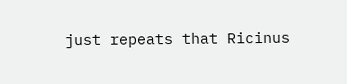just repeats that Ricinus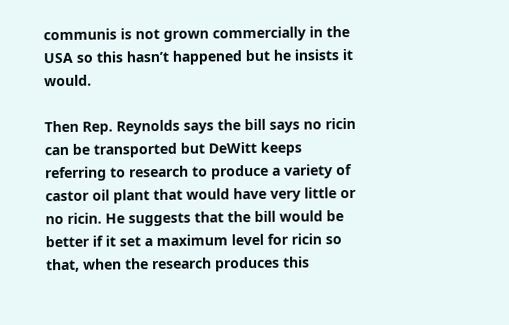communis is not grown commercially in the USA so this hasn’t happened but he insists it would.

Then Rep. Reynolds says the bill says no ricin can be transported but DeWitt keeps referring to research to produce a variety of castor oil plant that would have very little or no ricin. He suggests that the bill would be better if it set a maximum level for ricin so that, when the research produces this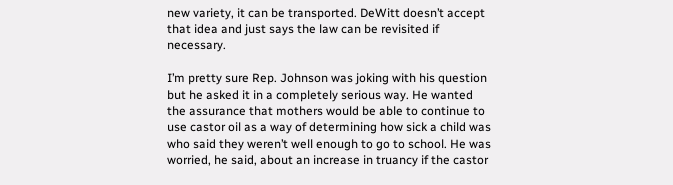new variety, it can be transported. DeWitt doesn’t accept that idea and just says the law can be revisited if necessary.

I’m pretty sure Rep. Johnson was joking with his question but he asked it in a completely serious way. He wanted the assurance that mothers would be able to continue to use castor oil as a way of determining how sick a child was who said they weren’t well enough to go to school. He was worried, he said, about an increase in truancy if the castor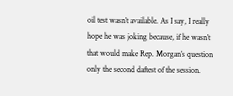oil test wasn’t available. As I say, I really hope he was joking because, if he wasn’t that would make Rep. Morgan’s question only the second daftest of the session.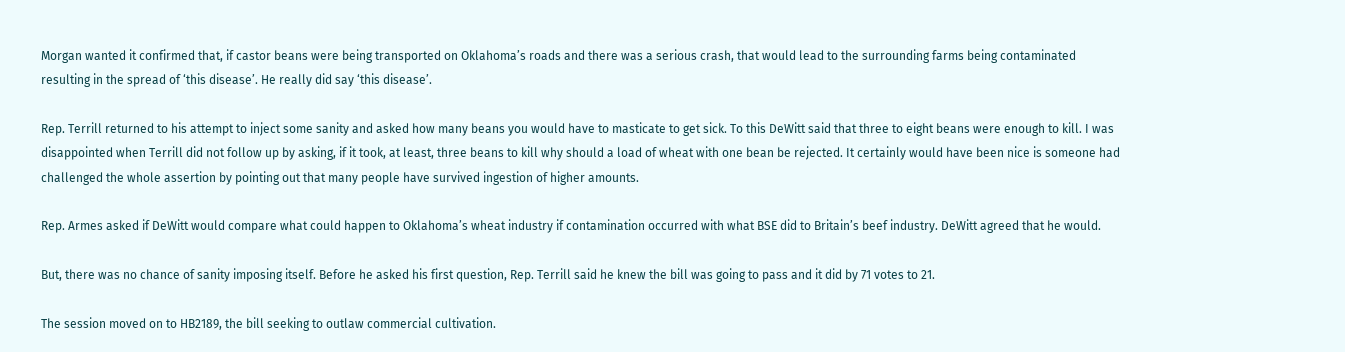Morgan wanted it confirmed that, if castor beans were being transported on Oklahoma’s roads and there was a serious crash, that would lead to the surrounding farms being contaminated resulting in the spread of ‘this disease’. He really did say ‘this disease’.

Rep. Terrill returned to his attempt to inject some sanity and asked how many beans you would have to masticate to get sick. To this DeWitt said that three to eight beans were enough to kill. I was disappointed when Terrill did not follow up by asking, if it took, at least, three beans to kill why should a load of wheat with one bean be rejected. It certainly would have been nice is someone had challenged the whole assertion by pointing out that many people have survived ingestion of higher amounts.

Rep. Armes asked if DeWitt would compare what could happen to Oklahoma’s wheat industry if contamination occurred with what BSE did to Britain’s beef industry. DeWitt agreed that he would.

But, there was no chance of sanity imposing itself. Before he asked his first question, Rep. Terrill said he knew the bill was going to pass and it did by 71 votes to 21.

The session moved on to HB2189, the bill seeking to outlaw commercial cultivation.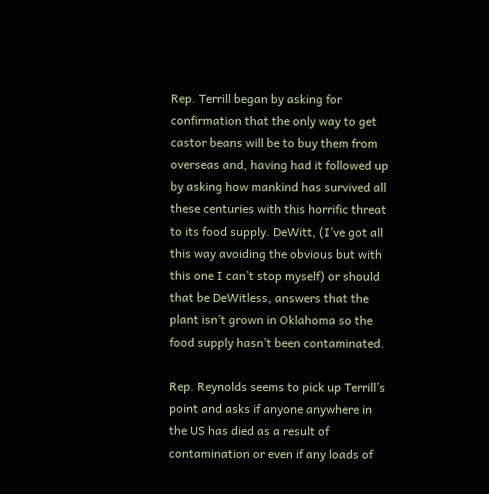Rep. Terrill began by asking for confirmation that the only way to get castor beans will be to buy them from overseas and, having had it followed up by asking how mankind has survived all these centuries with this horrific threat to its food supply. DeWitt, (I’ve got all this way avoiding the obvious but with this one I can’t stop myself) or should that be DeWitless, answers that the plant isn’t grown in Oklahoma so the food supply hasn’t been contaminated.

Rep. Reynolds seems to pick up Terrill’s point and asks if anyone anywhere in the US has died as a result of contamination or even if any loads of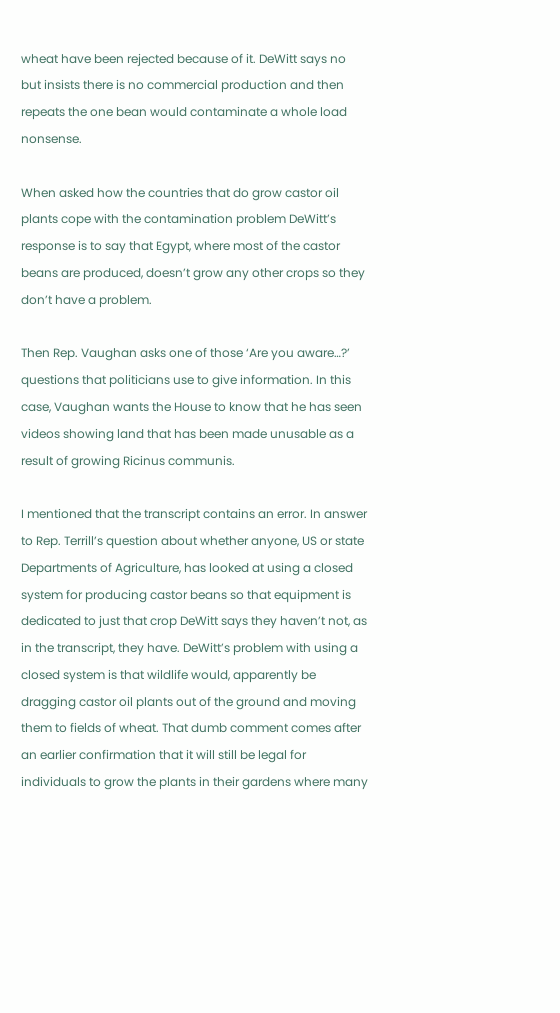wheat have been rejected because of it. DeWitt says no but insists there is no commercial production and then repeats the one bean would contaminate a whole load nonsense.

When asked how the countries that do grow castor oil plants cope with the contamination problem DeWitt’s response is to say that Egypt, where most of the castor beans are produced, doesn’t grow any other crops so they don’t have a problem.

Then Rep. Vaughan asks one of those ‘Are you aware…?’ questions that politicians use to give information. In this case, Vaughan wants the House to know that he has seen videos showing land that has been made unusable as a result of growing Ricinus communis.

I mentioned that the transcript contains an error. In answer to Rep. Terrill’s question about whether anyone, US or state Departments of Agriculture, has looked at using a closed system for producing castor beans so that equipment is dedicated to just that crop DeWitt says they haven’t not, as in the transcript, they have. DeWitt’s problem with using a closed system is that wildlife would, apparently be dragging castor oil plants out of the ground and moving them to fields of wheat. That dumb comment comes after an earlier confirmation that it will still be legal for individuals to grow the plants in their gardens where many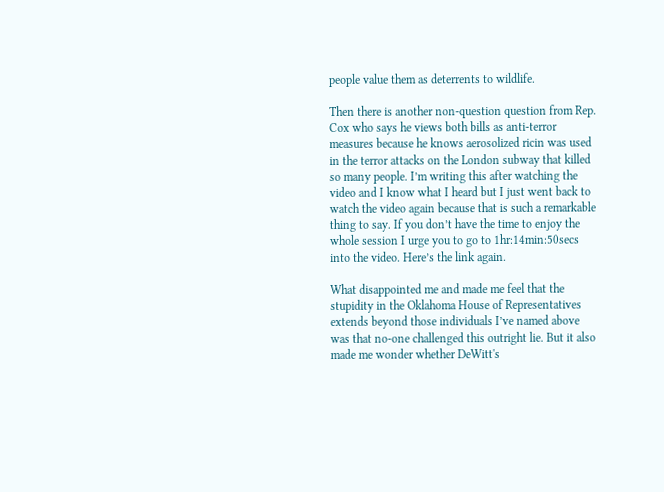people value them as deterrents to wildlife.

Then there is another non-question question from Rep. Cox who says he views both bills as anti-terror measures because he knows aerosolized ricin was used in the terror attacks on the London subway that killed so many people. I’m writing this after watching the video and I know what I heard but I just went back to watch the video again because that is such a remarkable thing to say. If you don’t have the time to enjoy the whole session I urge you to go to 1hr:14min:50secs into the video. Here’s the link again.

What disappointed me and made me feel that the stupidity in the Oklahoma House of Representatives extends beyond those individuals I’ve named above was that no-one challenged this outright lie. But it also made me wonder whether DeWitt's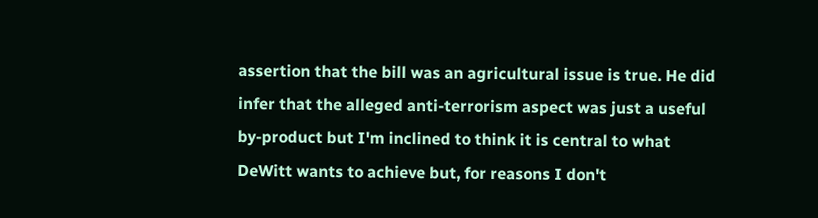assertion that the bill was an agricultural issue is true. He did infer that the alleged anti-terrorism aspect was just a useful by-product but I'm inclined to think it is central to what DeWitt wants to achieve but, for reasons I don't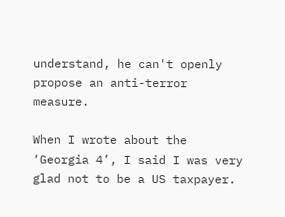understand, he can't openly propose an anti-terror measure.

When I wrote about the ‘Georgia 4’, I said I was very glad not to be a US taxpayer.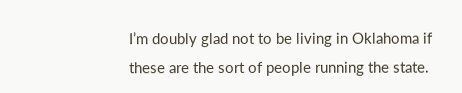I’m doubly glad not to be living in Oklahoma if these are the sort of people running the state.